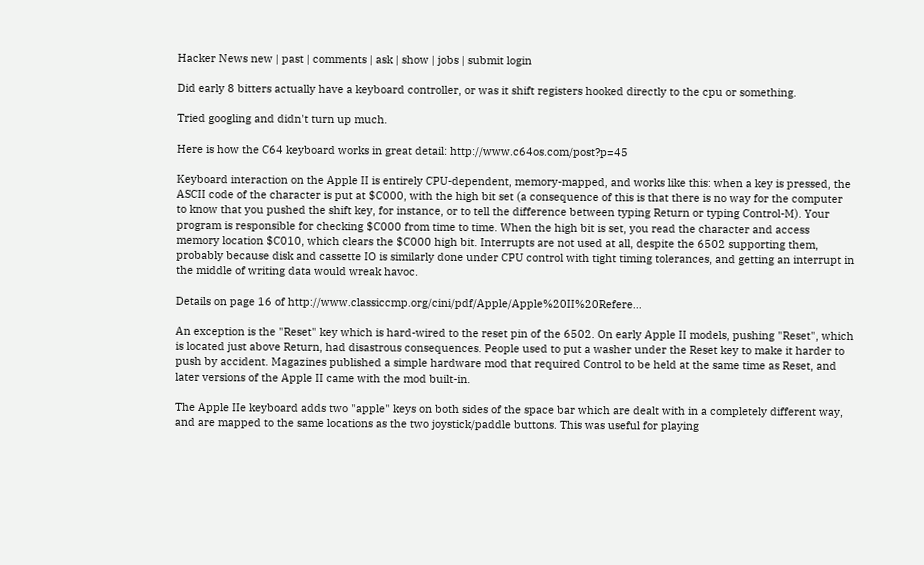Hacker News new | past | comments | ask | show | jobs | submit login

Did early 8 bitters actually have a keyboard controller, or was it shift registers hooked directly to the cpu or something.

Tried googling and didn't turn up much.

Here is how the C64 keyboard works in great detail: http://www.c64os.com/post?p=45

Keyboard interaction on the Apple II is entirely CPU-dependent, memory-mapped, and works like this: when a key is pressed, the ASCII code of the character is put at $C000, with the high bit set (a consequence of this is that there is no way for the computer to know that you pushed the shift key, for instance, or to tell the difference between typing Return or typing Control-M). Your program is responsible for checking $C000 from time to time. When the high bit is set, you read the character and access memory location $C010, which clears the $C000 high bit. Interrupts are not used at all, despite the 6502 supporting them, probably because disk and cassette IO is similarly done under CPU control with tight timing tolerances, and getting an interrupt in the middle of writing data would wreak havoc.

Details on page 16 of http://www.classiccmp.org/cini/pdf/Apple/Apple%20II%20Refere...

An exception is the "Reset" key which is hard-wired to the reset pin of the 6502. On early Apple II models, pushing "Reset", which is located just above Return, had disastrous consequences. People used to put a washer under the Reset key to make it harder to push by accident. Magazines published a simple hardware mod that required Control to be held at the same time as Reset, and later versions of the Apple II came with the mod built-in.

The Apple IIe keyboard adds two "apple" keys on both sides of the space bar which are dealt with in a completely different way, and are mapped to the same locations as the two joystick/paddle buttons. This was useful for playing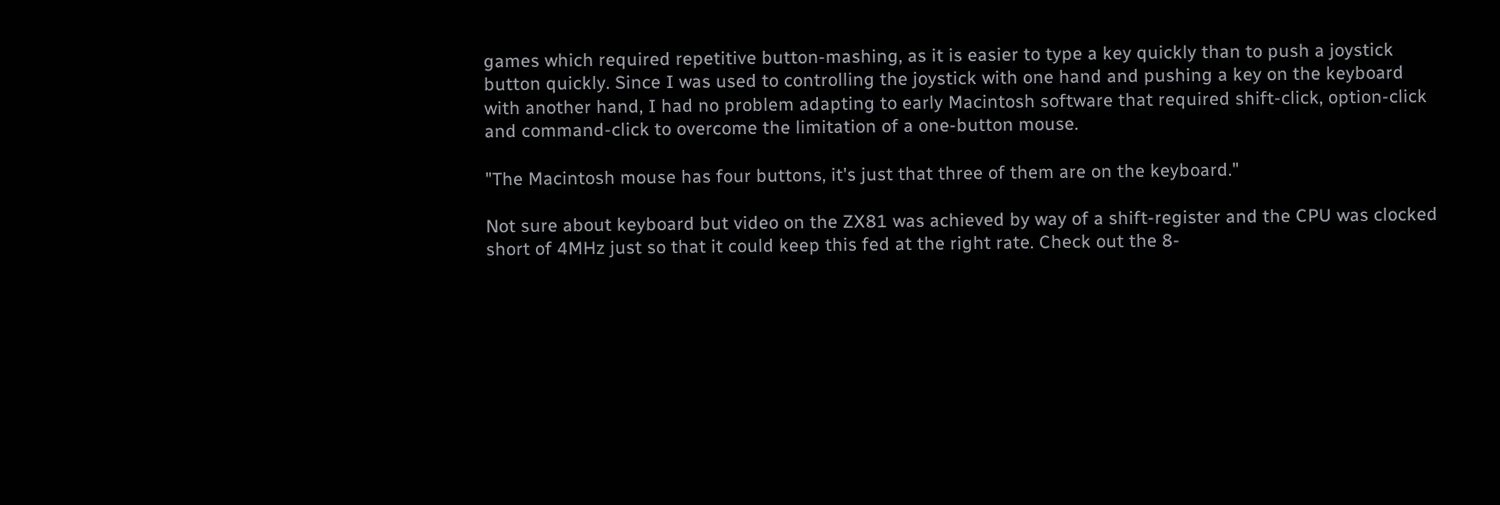games which required repetitive button-mashing, as it is easier to type a key quickly than to push a joystick button quickly. Since I was used to controlling the joystick with one hand and pushing a key on the keyboard with another hand, I had no problem adapting to early Macintosh software that required shift-click, option-click and command-click to overcome the limitation of a one-button mouse.

"The Macintosh mouse has four buttons, it's just that three of them are on the keyboard."

Not sure about keyboard but video on the ZX81 was achieved by way of a shift-register and the CPU was clocked short of 4MHz just so that it could keep this fed at the right rate. Check out the 8-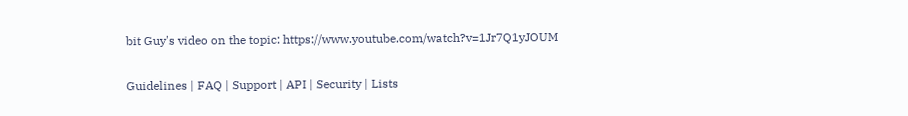bit Guy's video on the topic: https://www.youtube.com/watch?v=1Jr7Q1yJOUM

Guidelines | FAQ | Support | API | Security | Lists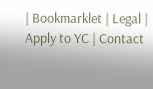| Bookmarklet | Legal | Apply to YC | Contact